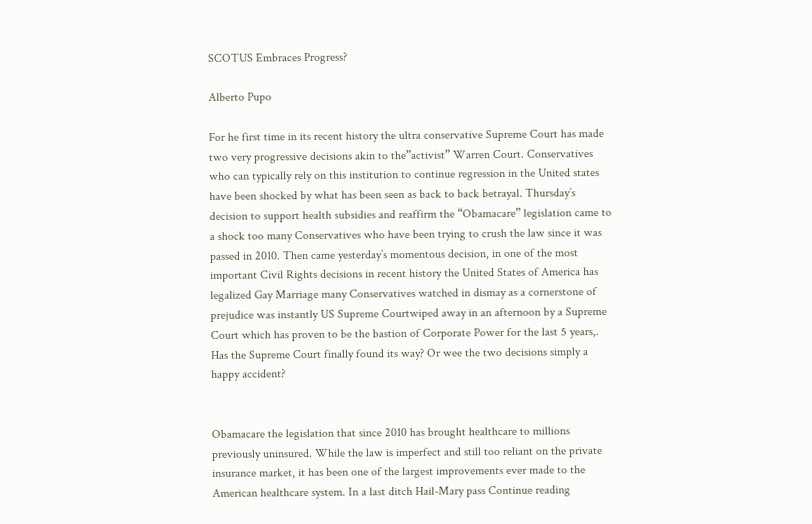SCOTUS Embraces Progress?

Alberto Pupo

For he first time in its recent history the ultra conservative Supreme Court has made two very progressive decisions akin to the”activist” Warren Court. Conservatives who can typically rely on this institution to continue regression in the United states have been shocked by what has been seen as back to back betrayal. Thursday’s decision to support health subsidies and reaffirm the “Obamacare” legislation came to a shock too many Conservatives who have been trying to crush the law since it was passed in 2010. Then came yesterday’s momentous decision, in one of the most important Civil Rights decisions in recent history the United States of America has legalized Gay Marriage many Conservatives watched in dismay as a cornerstone of prejudice was instantly US Supreme Courtwiped away in an afternoon by a Supreme Court which has proven to be the bastion of Corporate Power for the last 5 years,. Has the Supreme Court finally found its way? Or wee the two decisions simply a happy accident?


Obamacare the legislation that since 2010 has brought healthcare to millions previously uninsured. While the law is imperfect and still too reliant on the private insurance market, it has been one of the largest improvements ever made to the American healthcare system. In a last ditch Hail-Mary pass Continue reading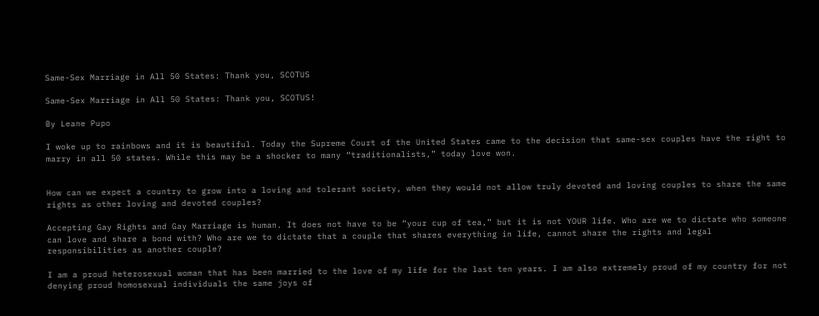Same-Sex Marriage in All 50 States: Thank you, SCOTUS

Same-Sex Marriage in All 50 States: Thank you, SCOTUS!

By Leane Pupo

I woke up to rainbows and it is beautiful. Today the Supreme Court of the United States came to the decision that same-sex couples have the right to marry in all 50 states. While this may be a shocker to many “traditionalists,” today love won.


How can we expect a country to grow into a loving and tolerant society, when they would not allow truly devoted and loving couples to share the same rights as other loving and devoted couples?

Accepting Gay Rights and Gay Marriage is human. It does not have to be “your cup of tea,” but it is not YOUR life. Who are we to dictate who someone can love and share a bond with? Who are we to dictate that a couple that shares everything in life, cannot share the rights and legal responsibilities as another couple?

I am a proud heterosexual woman that has been married to the love of my life for the last ten years. I am also extremely proud of my country for not denying proud homosexual individuals the same joys of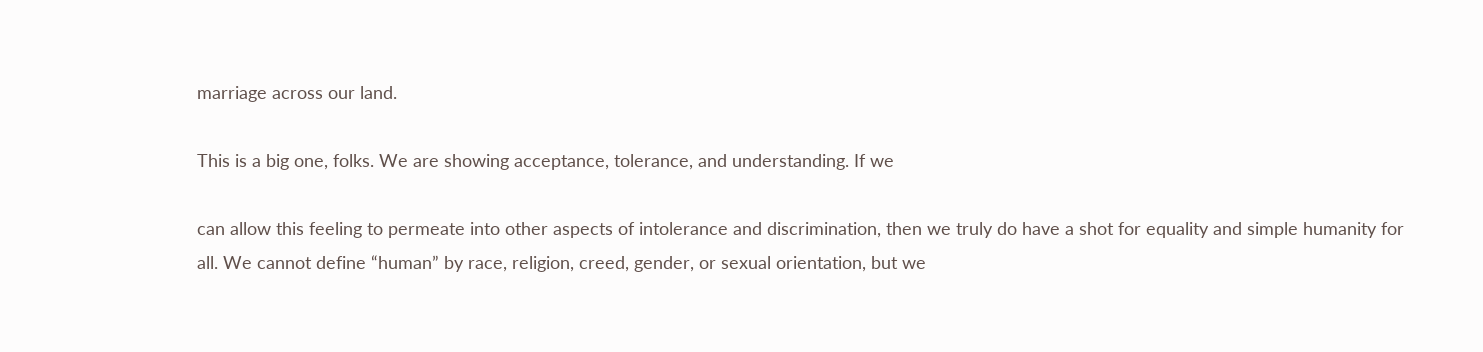marriage across our land.

This is a big one, folks. We are showing acceptance, tolerance, and understanding. If we

can allow this feeling to permeate into other aspects of intolerance and discrimination, then we truly do have a shot for equality and simple humanity for all. We cannot define “human” by race, religion, creed, gender, or sexual orientation, but we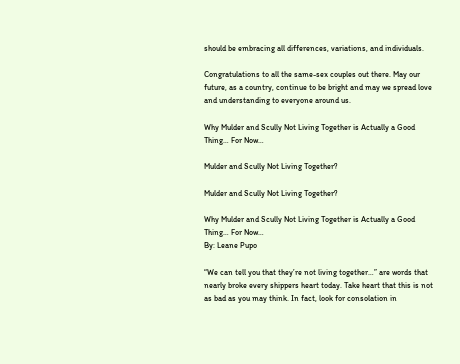should be embracing all differences, variations, and individuals.

Congratulations to all the same-sex couples out there. May our future, as a country, continue to be bright and may we spread love and understanding to everyone around us.

Why Mulder and Scully Not Living Together is Actually a Good Thing… For Now…

Mulder and Scully Not Living Together?

Mulder and Scully Not Living Together?

Why Mulder and Scully Not Living Together is Actually a Good Thing… For Now…
By: Leane Pupo

“We can tell you that they’re not living together…” are words that nearly broke every shippers heart today. Take heart that this is not as bad as you may think. In fact, look for consolation in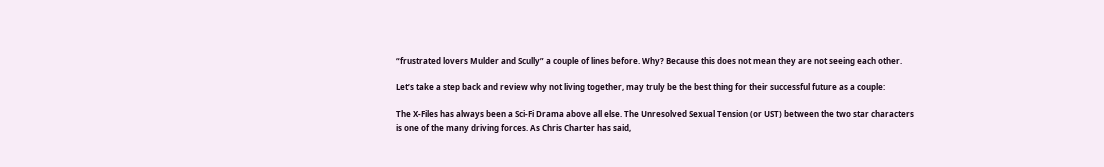“frustrated lovers Mulder and Scully” a couple of lines before. Why? Because this does not mean they are not seeing each other.

Let’s take a step back and review why not living together, may truly be the best thing for their successful future as a couple:

The X-Files has always been a Sci-Fi Drama above all else. The Unresolved Sexual Tension (or UST) between the two star characters is one of the many driving forces. As Chris Charter has said,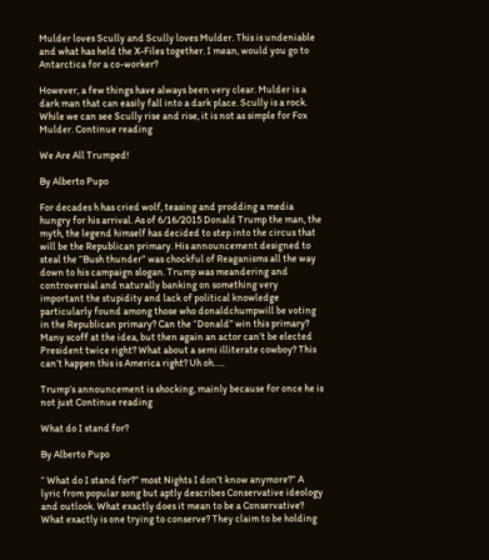Mulder loves Scully and Scully loves Mulder. This is undeniable and what has held the X-Files together. I mean, would you go to Antarctica for a co-worker?

However, a few things have always been very clear. Mulder is a dark man that can easily fall into a dark place. Scully is a rock. While we can see Scully rise and rise, it is not as simple for Fox Mulder. Continue reading

We Are All Trumped!

By Alberto Pupo

For decades h has cried wolf, teasing and prodding a media hungry for his arrival. As of 6/16/2015 Donald Trump the man, the myth, the legend himself has decided to step into the circus that will be the Republican primary. His announcement designed to steal the “Bush thunder” was chockful of Reaganisms all the way down to his campaign slogan. Trump was meandering and controversial and naturally banking on something very important the stupidity and lack of political knowledge particularly found among those who donaldchumpwill be voting in the Republican primary? Can the “Donald” win this primary? Many scoff at the idea, but then again an actor can’t be elected President twice right? What about a semi illiterate cowboy? This can’t happen this is America right? Uh oh…..

Trump’s announcement is shocking, mainly because for once he is not just Continue reading

What do I stand for?

By Alberto Pupo

“ What do I stand for?” most Nights I don’t know anymore?” A lyric from popular song but aptly describes Conservative ideology and outlook. What exactly does it mean to be a Conservative? What exactly is one trying to conserve? They claim to be holding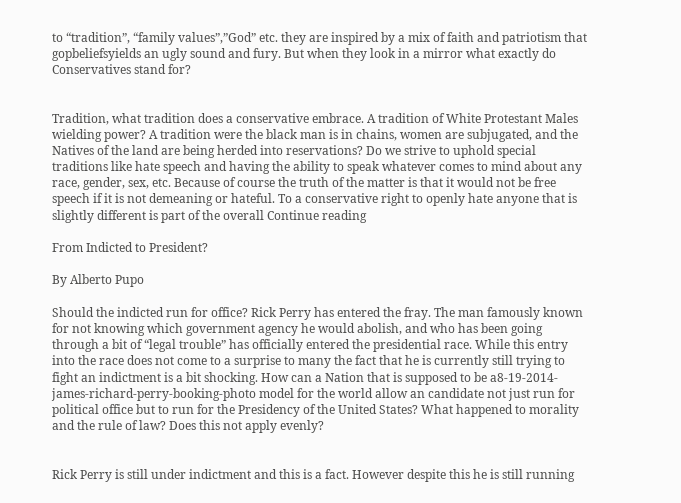to “tradition”, “family values”,”God” etc. they are inspired by a mix of faith and patriotism that gopbeliefsyields an ugly sound and fury. But when they look in a mirror what exactly do Conservatives stand for?


Tradition, what tradition does a conservative embrace. A tradition of White Protestant Males wielding power? A tradition were the black man is in chains, women are subjugated, and the Natives of the land are being herded into reservations? Do we strive to uphold special traditions like hate speech and having the ability to speak whatever comes to mind about any race, gender, sex, etc. Because of course the truth of the matter is that it would not be free speech if it is not demeaning or hateful. To a conservative right to openly hate anyone that is slightly different is part of the overall Continue reading

From Indicted to President?

By Alberto Pupo

Should the indicted run for office? Rick Perry has entered the fray. The man famously known for not knowing which government agency he would abolish, and who has been going through a bit of “legal trouble” has officially entered the presidential race. While this entry into the race does not come to a surprise to many the fact that he is currently still trying to fight an indictment is a bit shocking. How can a Nation that is supposed to be a8-19-2014-james-richard-perry-booking-photo model for the world allow an candidate not just run for political office but to run for the Presidency of the United States? What happened to morality and the rule of law? Does this not apply evenly?


Rick Perry is still under indictment and this is a fact. However despite this he is still running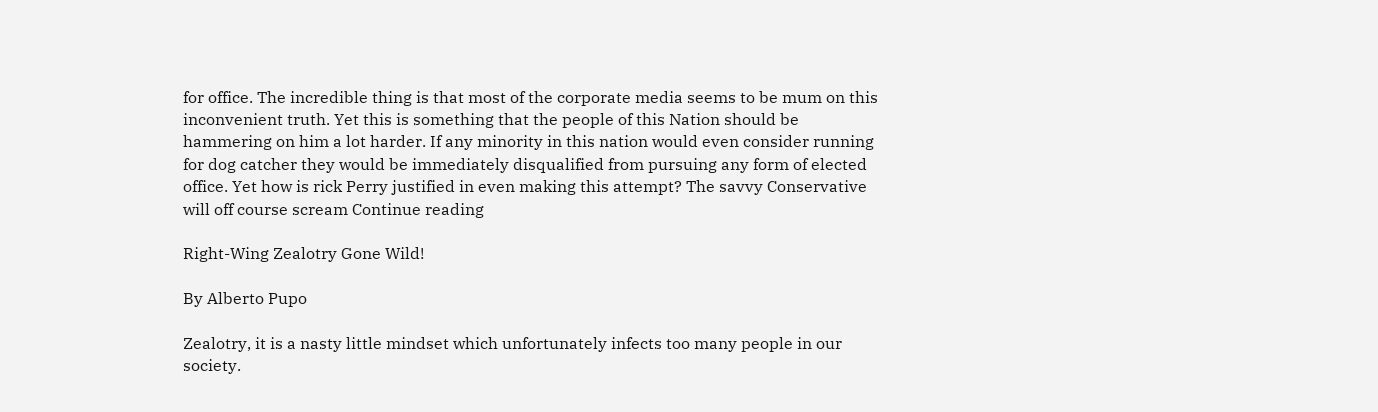for office. The incredible thing is that most of the corporate media seems to be mum on this inconvenient truth. Yet this is something that the people of this Nation should be hammering on him a lot harder. If any minority in this nation would even consider running for dog catcher they would be immediately disqualified from pursuing any form of elected office. Yet how is rick Perry justified in even making this attempt? The savvy Conservative will off course scream Continue reading

Right-Wing Zealotry Gone Wild!

By Alberto Pupo

Zealotry, it is a nasty little mindset which unfortunately infects too many people in our society.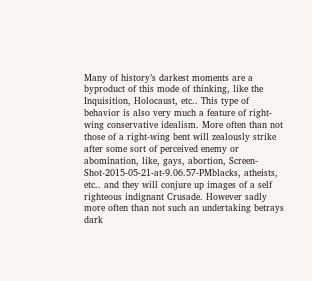Many of history’s darkest moments are a byproduct of this mode of thinking, like the Inquisition, Holocaust, etc.. This type of behavior is also very much a feature of right-wing conservative idealism. More often than not those of a right-wing bent will zealously strike after some sort of perceived enemy or abomination, like, gays, abortion, Screen-Shot-2015-05-21-at-9.06.57-PMblacks, atheists, etc.. and they will conjure up images of a self righteous indignant Crusade. However sadly more often than not such an undertaking betrays dark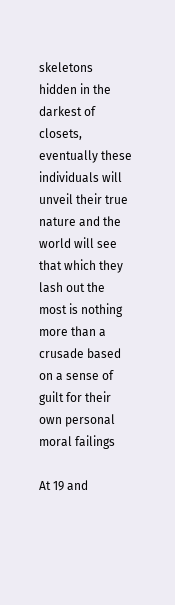skeletons hidden in the darkest of closets, eventually these individuals will unveil their true nature and the world will see that which they lash out the most is nothing more than a crusade based on a sense of guilt for their own personal moral failings

At 19 and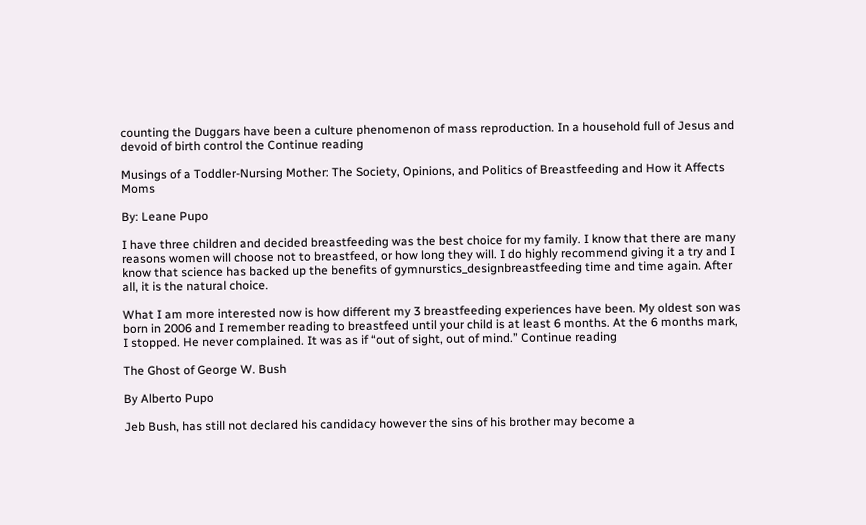counting the Duggars have been a culture phenomenon of mass reproduction. In a household full of Jesus and devoid of birth control the Continue reading

Musings of a Toddler-Nursing Mother: The Society, Opinions, and Politics of Breastfeeding and How it Affects Moms

By: Leane Pupo

I have three children and decided breastfeeding was the best choice for my family. I know that there are many reasons women will choose not to breastfeed, or how long they will. I do highly recommend giving it a try and I know that science has backed up the benefits of gymnurstics_designbreastfeeding time and time again. After all, it is the natural choice.

What I am more interested now is how different my 3 breastfeeding experiences have been. My oldest son was born in 2006 and I remember reading to breastfeed until your child is at least 6 months. At the 6 months mark, I stopped. He never complained. It was as if “out of sight, out of mind.” Continue reading

The Ghost of George W. Bush

By Alberto Pupo

Jeb Bush, has still not declared his candidacy however the sins of his brother may become a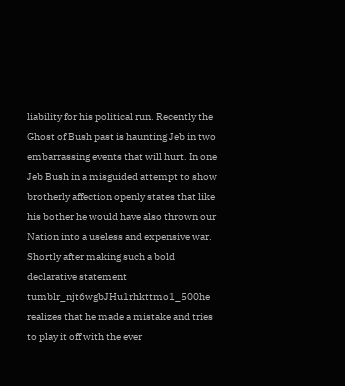liability for his political run. Recently the Ghost of Bush past is haunting Jeb in two embarrassing events that will hurt. In one Jeb Bush in a misguided attempt to show brotherly affection openly states that like his bother he would have also thrown our Nation into a useless and expensive war. Shortly after making such a bold declarative statement tumblr_njt6wgbJHu1rhkttmo1_500he realizes that he made a mistake and tries to play it off with the ever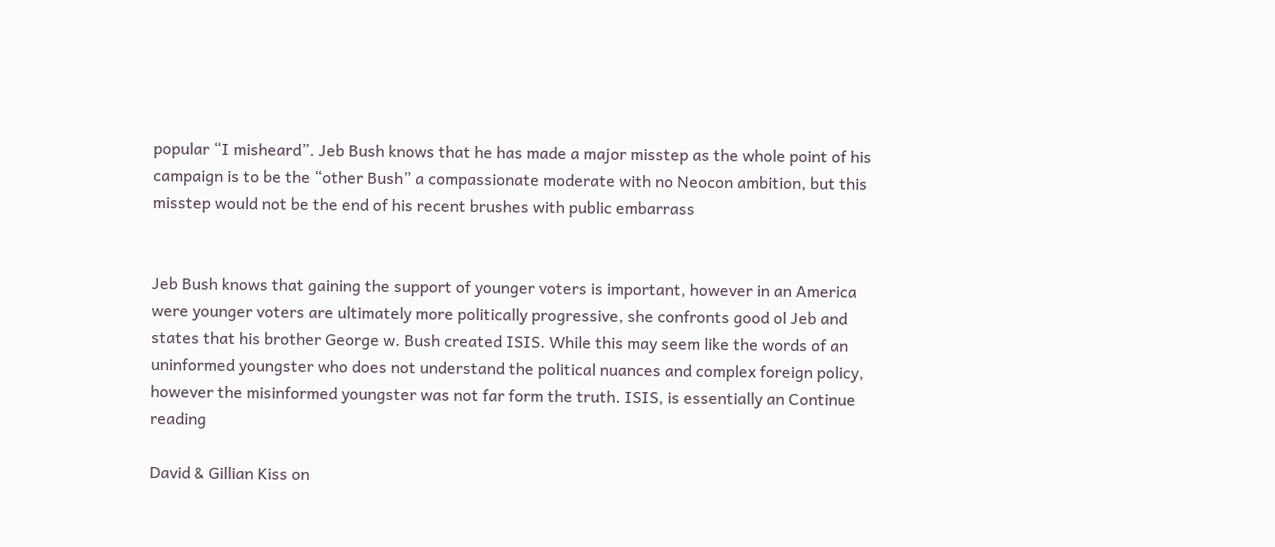popular “I misheard”. Jeb Bush knows that he has made a major misstep as the whole point of his campaign is to be the “other Bush” a compassionate moderate with no Neocon ambition, but this misstep would not be the end of his recent brushes with public embarrass


Jeb Bush knows that gaining the support of younger voters is important, however in an America were younger voters are ultimately more politically progressive, she confronts good ol Jeb and states that his brother George w. Bush created ISIS. While this may seem like the words of an uninformed youngster who does not understand the political nuances and complex foreign policy, however the misinformed youngster was not far form the truth. ISIS, is essentially an Continue reading

David & Gillian Kiss on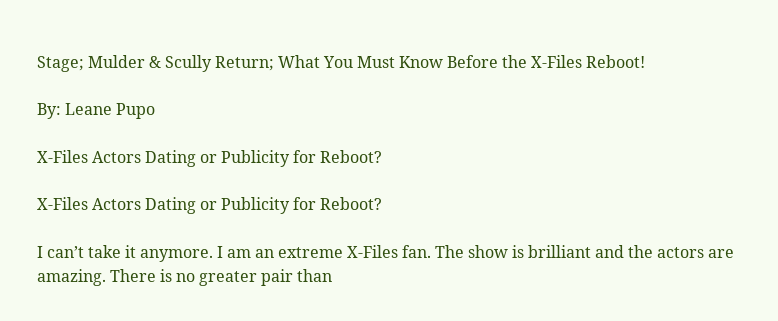Stage; Mulder & Scully Return; What You Must Know Before the X-Files Reboot!

By: Leane Pupo

X-Files Actors Dating or Publicity for Reboot?

X-Files Actors Dating or Publicity for Reboot?

I can’t take it anymore. I am an extreme X-Files fan. The show is brilliant and the actors are amazing. There is no greater pair than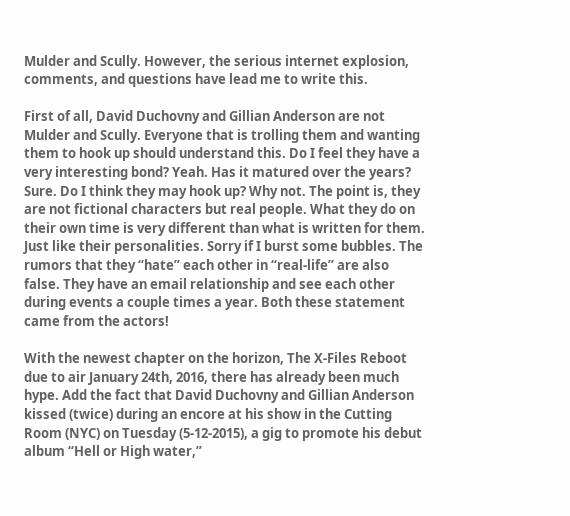Mulder and Scully. However, the serious internet explosion, comments, and questions have lead me to write this.

First of all, David Duchovny and Gillian Anderson are not Mulder and Scully. Everyone that is trolling them and wanting them to hook up should understand this. Do I feel they have a very interesting bond? Yeah. Has it matured over the years? Sure. Do I think they may hook up? Why not. The point is, they are not fictional characters but real people. What they do on their own time is very different than what is written for them. Just like their personalities. Sorry if I burst some bubbles. The rumors that they “hate” each other in “real-life” are also false. They have an email relationship and see each other during events a couple times a year. Both these statement came from the actors!

With the newest chapter on the horizon, The X-Files Reboot due to air January 24th, 2016, there has already been much hype. Add the fact that David Duchovny and Gillian Anderson kissed (twice) during an encore at his show in the Cutting Room (NYC) on Tuesday (5-12-2015), a gig to promote his debut album “Hell or High water,”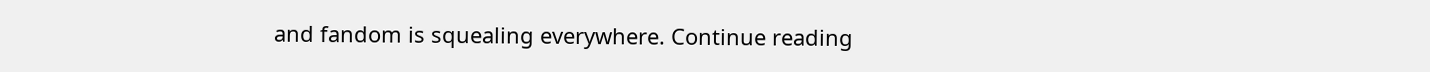and fandom is squealing everywhere. Continue reading